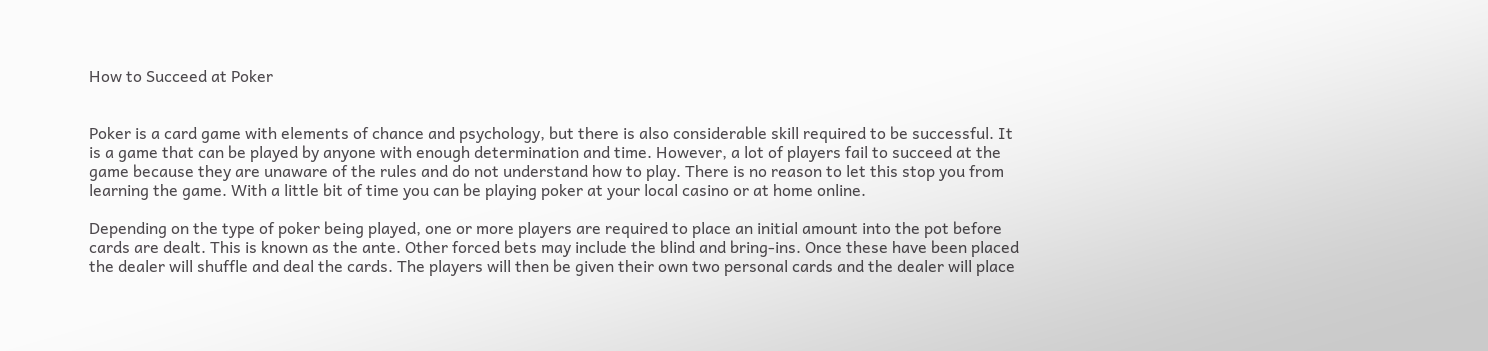How to Succeed at Poker


Poker is a card game with elements of chance and psychology, but there is also considerable skill required to be successful. It is a game that can be played by anyone with enough determination and time. However, a lot of players fail to succeed at the game because they are unaware of the rules and do not understand how to play. There is no reason to let this stop you from learning the game. With a little bit of time you can be playing poker at your local casino or at home online.

Depending on the type of poker being played, one or more players are required to place an initial amount into the pot before cards are dealt. This is known as the ante. Other forced bets may include the blind and bring-ins. Once these have been placed the dealer will shuffle and deal the cards. The players will then be given their own two personal cards and the dealer will place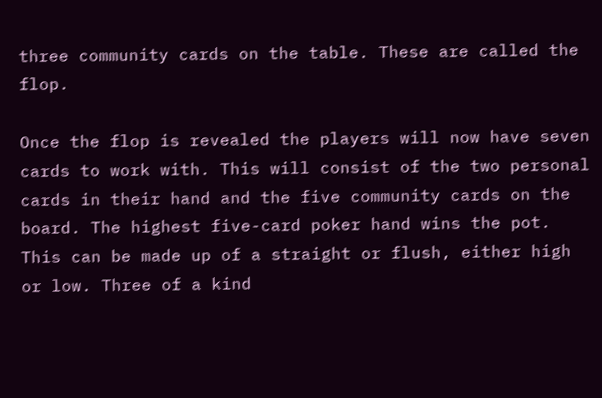three community cards on the table. These are called the flop.

Once the flop is revealed the players will now have seven cards to work with. This will consist of the two personal cards in their hand and the five community cards on the board. The highest five-card poker hand wins the pot. This can be made up of a straight or flush, either high or low. Three of a kind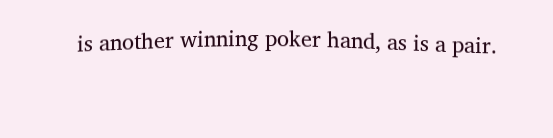is another winning poker hand, as is a pair.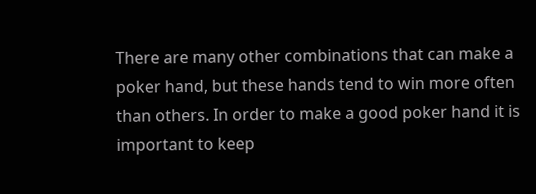There are many other combinations that can make a poker hand, but these hands tend to win more often than others. In order to make a good poker hand it is important to keep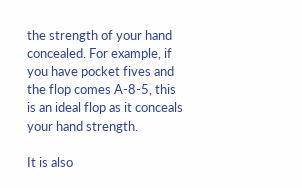the strength of your hand concealed. For example, if you have pocket fives and the flop comes A-8-5, this is an ideal flop as it conceals your hand strength.

It is also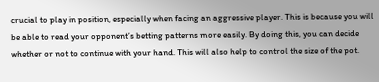crucial to play in position, especially when facing an aggressive player. This is because you will be able to read your opponent’s betting patterns more easily. By doing this, you can decide whether or not to continue with your hand. This will also help to control the size of the pot.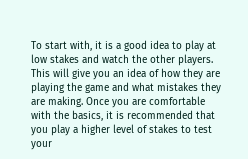To start with, it is a good idea to play at low stakes and watch the other players. This will give you an idea of how they are playing the game and what mistakes they are making. Once you are comfortable with the basics, it is recommended that you play a higher level of stakes to test your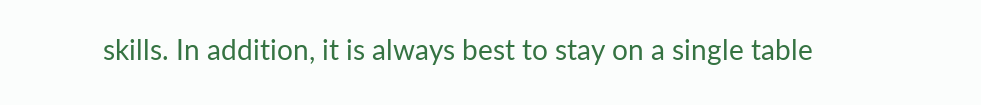skills. In addition, it is always best to stay on a single table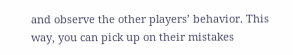and observe the other players’ behavior. This way, you can pick up on their mistakes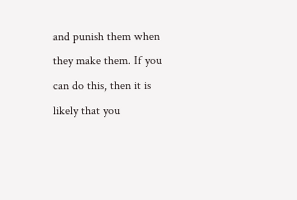and punish them when they make them. If you can do this, then it is likely that you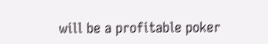will be a profitable poker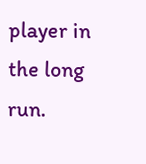player in the long run.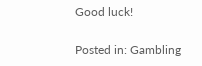Good luck!

Posted in: Gambling